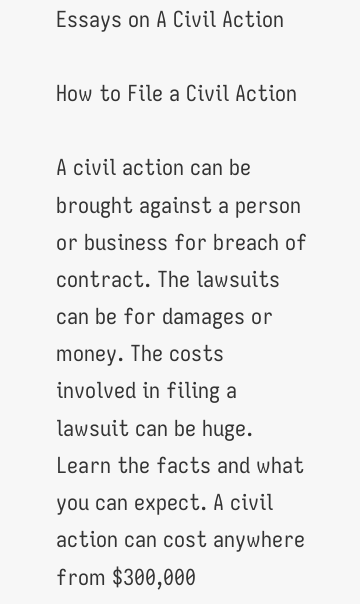Essays on A Civil Action

How to File a Civil Action

A civil action can be brought against a person or business for breach of contract. The lawsuits can be for damages or money. The costs involved in filing a lawsuit can be huge. Learn the facts and what you can expect. A civil action can cost anywhere from $300,000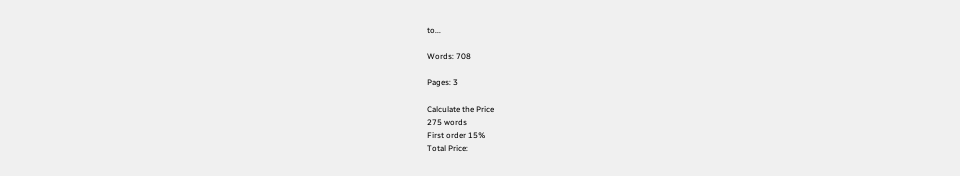to...

Words: 708

Pages: 3

Calculate the Price
275 words
First order 15%
Total Price: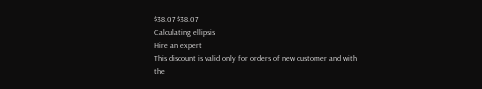$38.07 $38.07
Calculating ellipsis
Hire an expert
This discount is valid only for orders of new customer and with the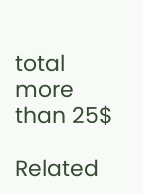total more than 25$

Related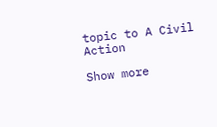topic to A Civil Action

Show more